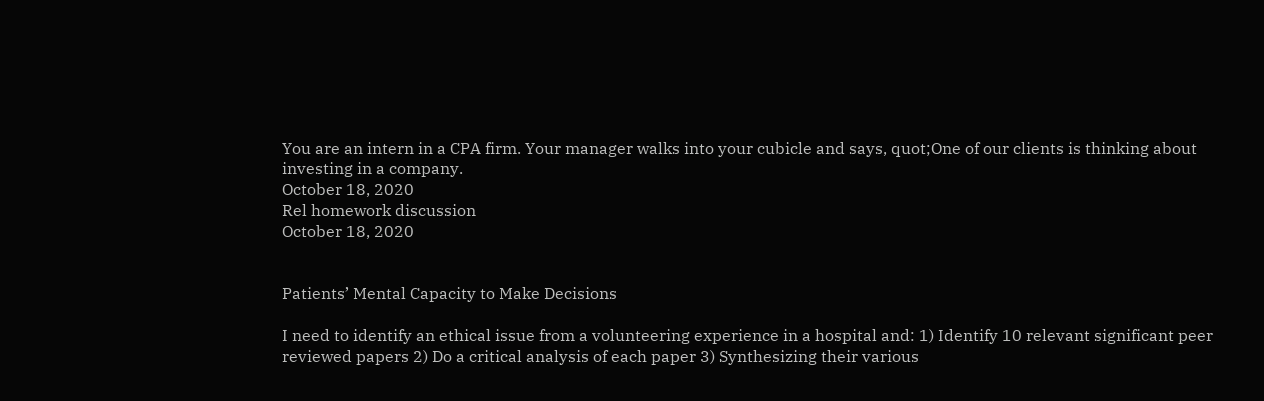You are an intern in a CPA firm. Your manager walks into your cubicle and says, quot;One of our clients is thinking about investing in a company.
October 18, 2020
Rel homework discussion
October 18, 2020


Patients’ Mental Capacity to Make Decisions

I need to identify an ethical issue from a volunteering experience in a hospital and: 1) Identify 10 relevant significant peer reviewed papers 2) Do a critical analysis of each paper 3) Synthesizing their various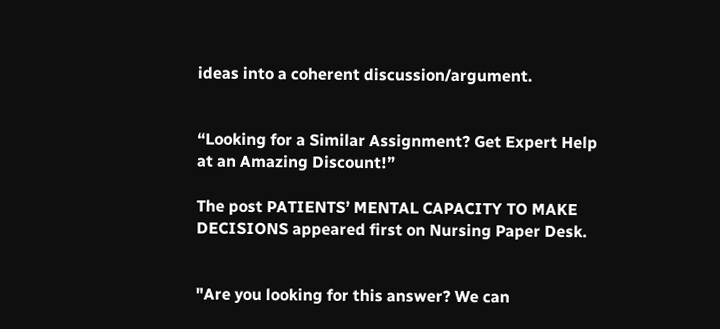ideas into a coherent discussion/argument.


“Looking for a Similar Assignment? Get Expert Help at an Amazing Discount!”

The post PATIENTS’ MENTAL CAPACITY TO MAKE DECISIONS appeared first on Nursing Paper Desk.


"Are you looking for this answer? We can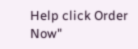Help click Order Now"